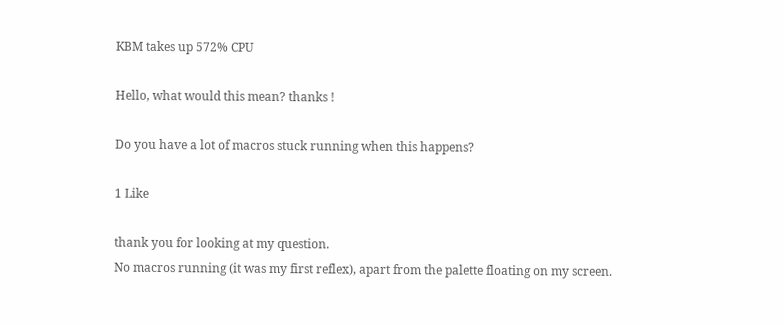KBM takes up 572% CPU

Hello, what would this mean? thanks !

Do you have a lot of macros stuck running when this happens?

1 Like

thank you for looking at my question.
No macros running (it was my first reflex), apart from the palette floating on my screen.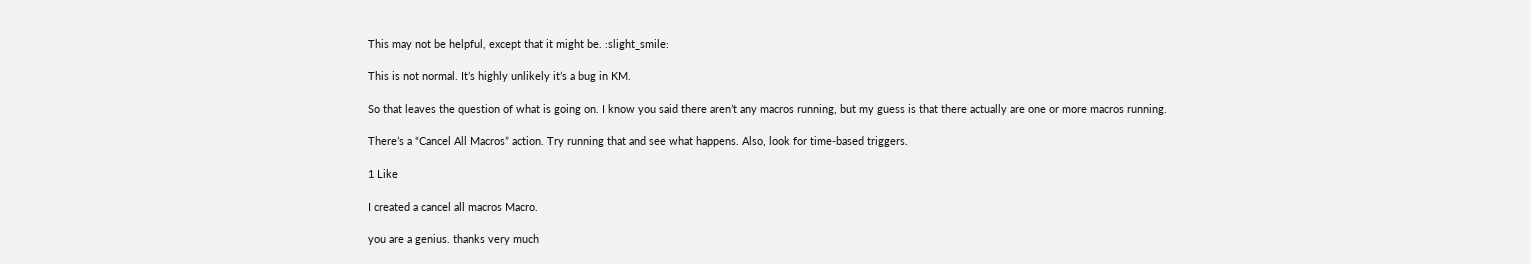This may not be helpful, except that it might be. :slight_smile:

This is not normal. It’s highly unlikely it’s a bug in KM.

So that leaves the question of what is going on. I know you said there aren’t any macros running, but my guess is that there actually are one or more macros running.

There’s a “Cancel All Macros” action. Try running that and see what happens. Also, look for time-based triggers.

1 Like

I created a cancel all macros Macro.

you are a genius. thanks very much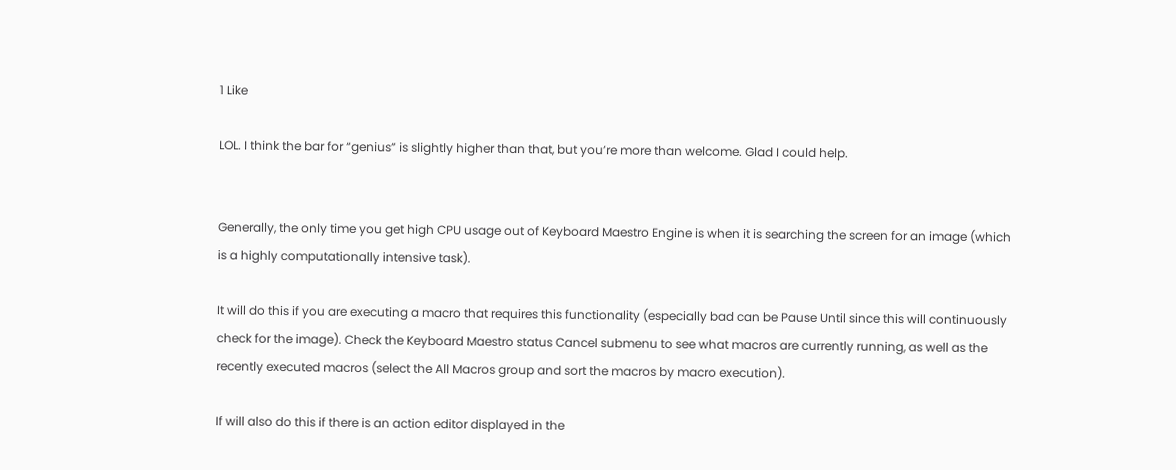1 Like

LOL. I think the bar for “genius” is slightly higher than that, but you’re more than welcome. Glad I could help.


Generally, the only time you get high CPU usage out of Keyboard Maestro Engine is when it is searching the screen for an image (which is a highly computationally intensive task).

It will do this if you are executing a macro that requires this functionality (especially bad can be Pause Until since this will continuously check for the image). Check the Keyboard Maestro status Cancel submenu to see what macros are currently running, as well as the recently executed macros (select the All Macros group and sort the macros by macro execution).

If will also do this if there is an action editor displayed in the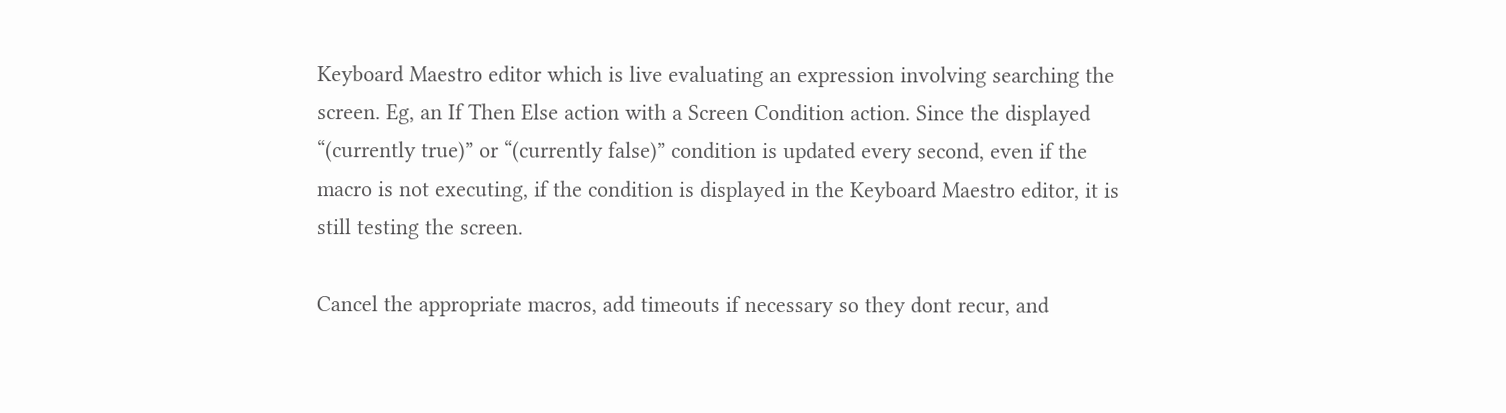Keyboard Maestro editor which is live evaluating an expression involving searching the screen. Eg, an If Then Else action with a Screen Condition action. Since the displayed “(currently true)” or “(currently false)” condition is updated every second, even if the macro is not executing, if the condition is displayed in the Keyboard Maestro editor, it is still testing the screen.

Cancel the appropriate macros, add timeouts if necessary so they dont recur, and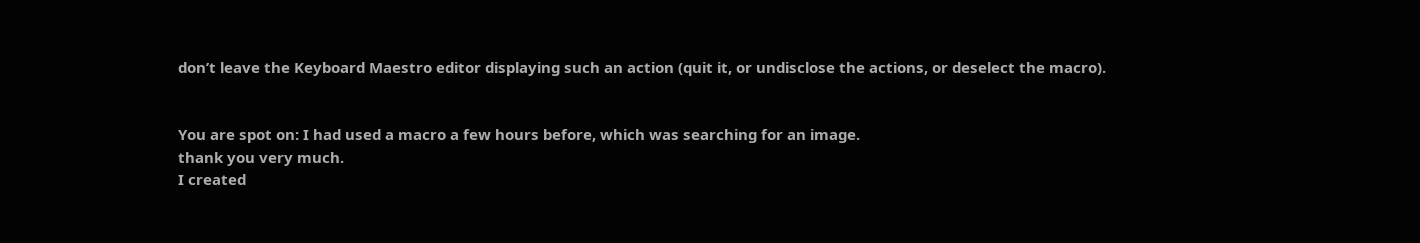don’t leave the Keyboard Maestro editor displaying such an action (quit it, or undisclose the actions, or deselect the macro).


You are spot on: I had used a macro a few hours before, which was searching for an image.
thank you very much.
I created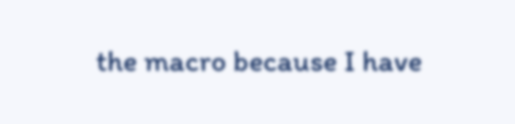the macro because I have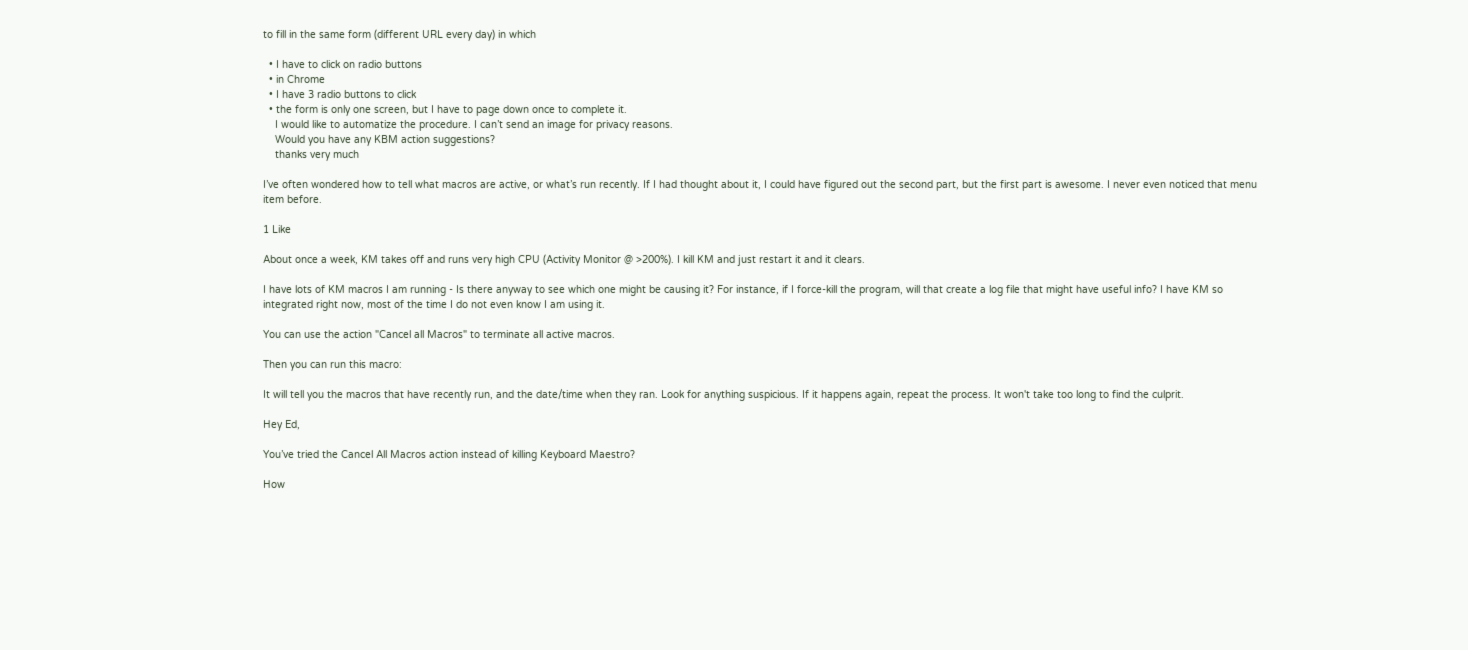to fill in the same form (different URL every day) in which

  • I have to click on radio buttons
  • in Chrome
  • I have 3 radio buttons to click
  • the form is only one screen, but I have to page down once to complete it.
    I would like to automatize the procedure. I can’t send an image for privacy reasons.
    Would you have any KBM action suggestions?
    thanks very much

I’ve often wondered how to tell what macros are active, or what’s run recently. If I had thought about it, I could have figured out the second part, but the first part is awesome. I never even noticed that menu item before.

1 Like

About once a week, KM takes off and runs very high CPU (Activity Monitor @ >200%). I kill KM and just restart it and it clears.

I have lots of KM macros I am running - Is there anyway to see which one might be causing it? For instance, if I force-kill the program, will that create a log file that might have useful info? I have KM so integrated right now, most of the time I do not even know I am using it.

You can use the action "Cancel all Macros" to terminate all active macros.

Then you can run this macro:

It will tell you the macros that have recently run, and the date/time when they ran. Look for anything suspicious. If it happens again, repeat the process. It won't take too long to find the culprit.

Hey Ed,

You’ve tried the Cancel All Macros action instead of killing Keyboard Maestro?

How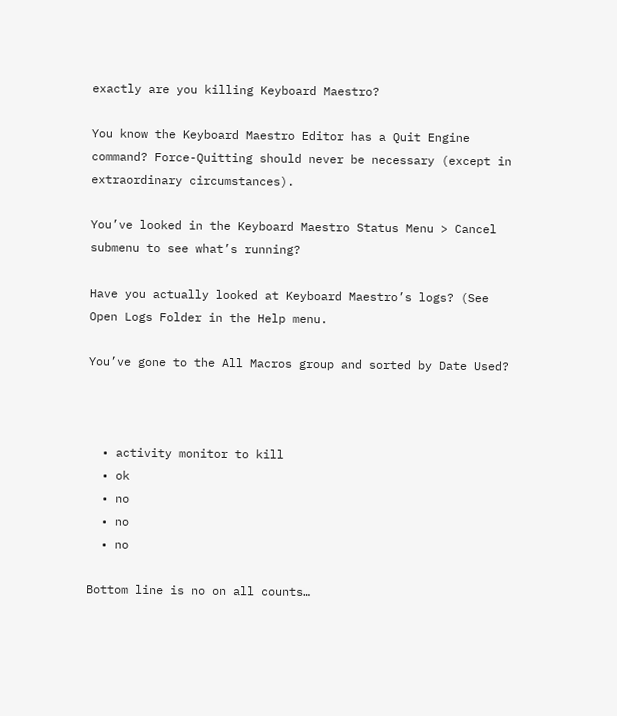exactly are you killing Keyboard Maestro?

You know the Keyboard Maestro Editor has a Quit Engine command? Force-Quitting should never be necessary (except in extraordinary circumstances).

You’ve looked in the Keyboard Maestro Status Menu > Cancel submenu to see what’s running?

Have you actually looked at Keyboard Maestro’s logs? (See Open Logs Folder in the Help menu.

You’ve gone to the All Macros group and sorted by Date Used?



  • activity monitor to kill
  • ok
  • no
  • no
  • no

Bottom line is no on all counts…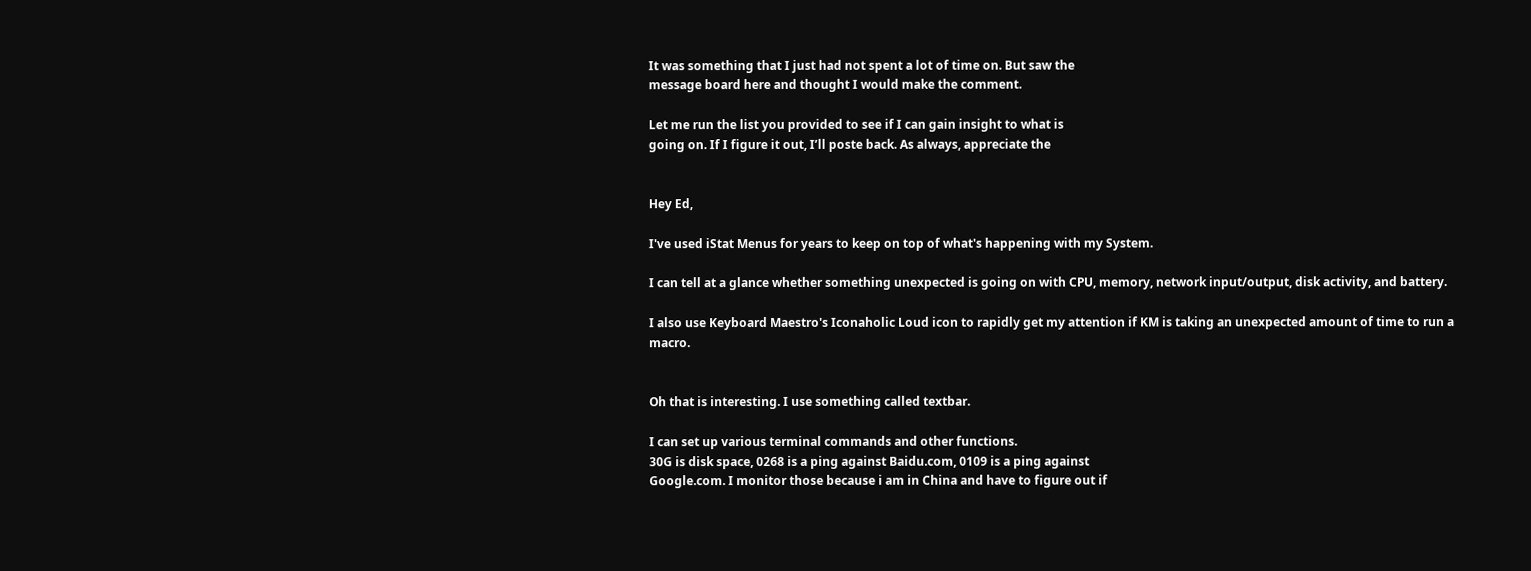It was something that I just had not spent a lot of time on. But saw the
message board here and thought I would make the comment.

Let me run the list you provided to see if I can gain insight to what is
going on. If I figure it out, I’ll poste back. As always, appreciate the


Hey Ed,

I've used iStat Menus for years to keep on top of what's happening with my System.

I can tell at a glance whether something unexpected is going on with CPU, memory, network input/output, disk activity, and battery.

I also use Keyboard Maestro's Iconaholic Loud icon to rapidly get my attention if KM is taking an unexpected amount of time to run a macro.


Oh that is interesting. I use something called textbar.

I can set up various terminal commands and other functions.
30G is disk space, 0268 is a ping against Baidu.com, 0109 is a ping against
Google.com. I monitor those because i am in China and have to figure out if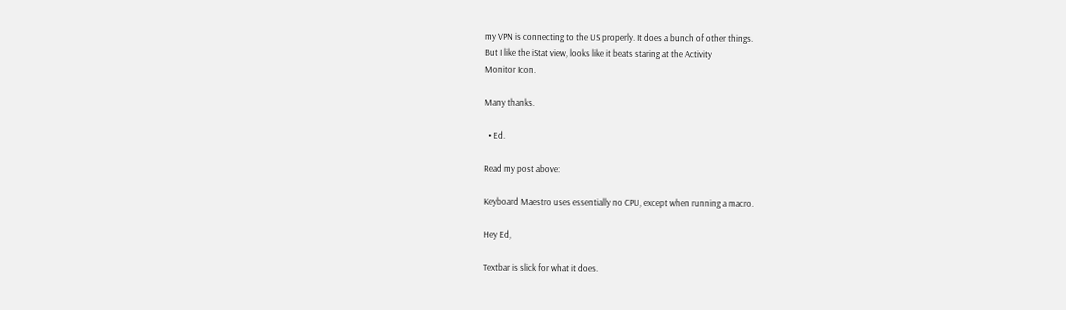my VPN is connecting to the US properly. It does a bunch of other things.
But I like the iStat view, looks like it beats staring at the Activity
Monitor Icon.

Many thanks.

  • Ed.

Read my post above:

Keyboard Maestro uses essentially no CPU, except when running a macro.

Hey Ed,

Textbar is slick for what it does.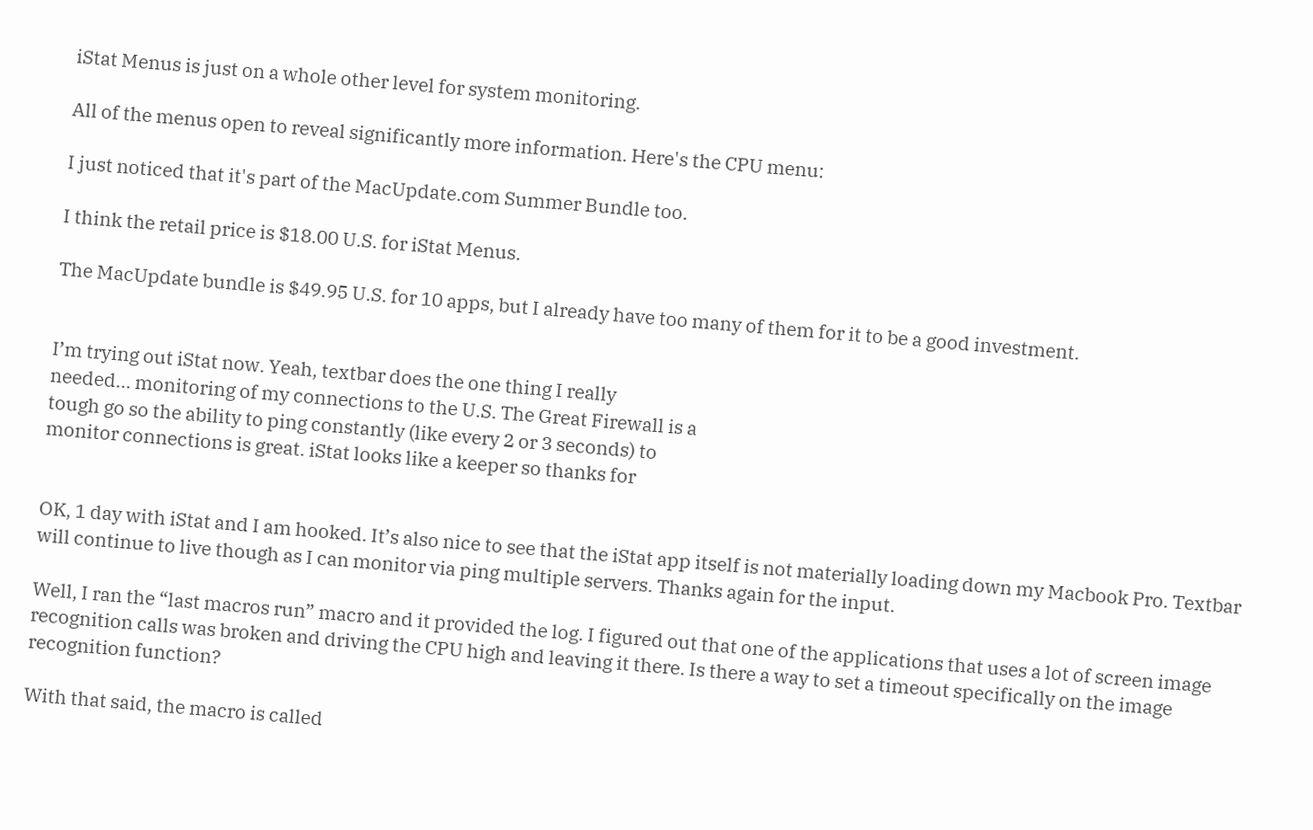iStat Menus is just on a whole other level for system monitoring.

All of the menus open to reveal significantly more information. Here's the CPU menu:

I just noticed that it's part of the MacUpdate.com Summer Bundle too.

I think the retail price is $18.00 U.S. for iStat Menus.

The MacUpdate bundle is $49.95 U.S. for 10 apps, but I already have too many of them for it to be a good investment.


I’m trying out iStat now. Yeah, textbar does the one thing I really
needed… monitoring of my connections to the U.S. The Great Firewall is a
tough go so the ability to ping constantly (like every 2 or 3 seconds) to
monitor connections is great. iStat looks like a keeper so thanks for


OK, 1 day with iStat and I am hooked. It’s also nice to see that the iStat app itself is not materially loading down my Macbook Pro. Textbar will continue to live though as I can monitor via ping multiple servers. Thanks again for the input.

Well, I ran the “last macros run” macro and it provided the log. I figured out that one of the applications that uses a lot of screen image recognition calls was broken and driving the CPU high and leaving it there. Is there a way to set a timeout specifically on the image recognition function?

With that said, the macro is called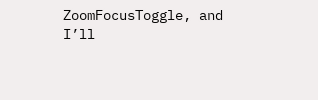ZoomFocusToggle, and I’ll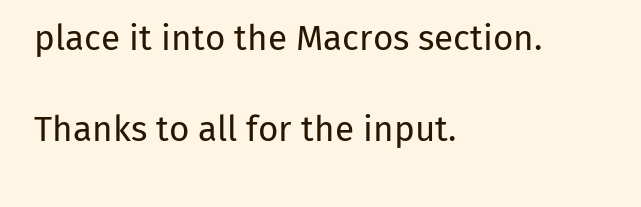place it into the Macros section.

Thanks to all for the input.